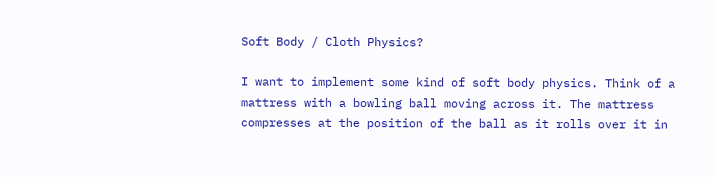Soft Body / Cloth Physics?

I want to implement some kind of soft body physics. Think of a mattress with a bowling ball moving across it. The mattress compresses at the position of the ball as it rolls over it in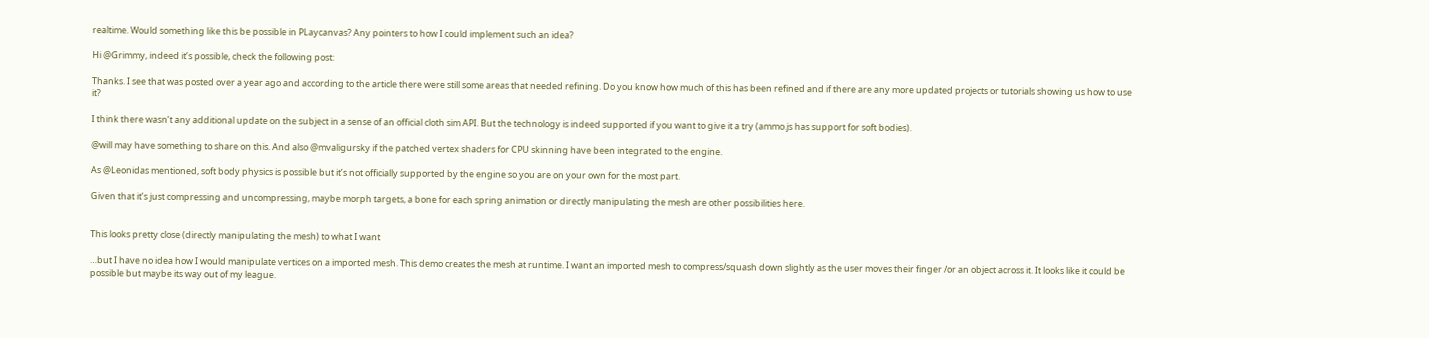realtime. Would something like this be possible in PLaycanvas? Any pointers to how I could implement such an idea?

Hi @Grimmy, indeed it’s possible, check the following post:

Thanks. I see that was posted over a year ago and according to the article there were still some areas that needed refining. Do you know how much of this has been refined and if there are any more updated projects or tutorials showing us how to use it?

I think there wasn’t any additional update on the subject in a sense of an official cloth sim API. But the technology is indeed supported if you want to give it a try (ammo.js has support for soft bodies).

@will may have something to share on this. And also @mvaligursky if the patched vertex shaders for CPU skinning have been integrated to the engine.

As @Leonidas mentioned, soft body physics is possible but it’s not officially supported by the engine so you are on your own for the most part.

Given that it’s just compressing and uncompressing, maybe morph targets, a bone for each spring animation or directly manipulating the mesh are other possibilities here.


This looks pretty close (directly manipulating the mesh) to what I want

…but I have no idea how I would manipulate vertices on a imported mesh. This demo creates the mesh at runtime. I want an imported mesh to compress/squash down slightly as the user moves their finger /or an object across it. It looks like it could be possible but maybe its way out of my league.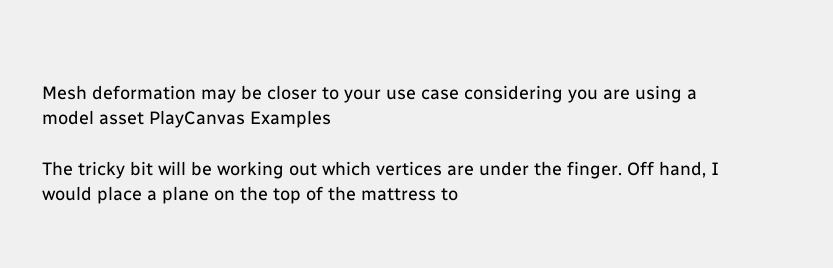Mesh deformation may be closer to your use case considering you are using a model asset PlayCanvas Examples

The tricky bit will be working out which vertices are under the finger. Off hand, I would place a plane on the top of the mattress to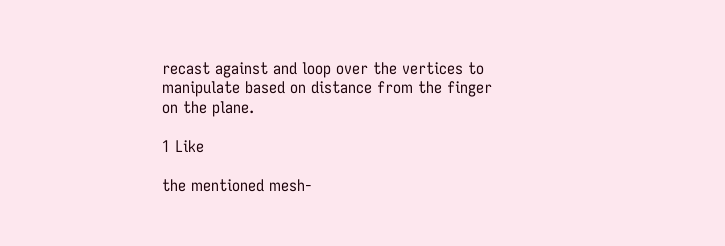recast against and loop over the vertices to manipulate based on distance from the finger on the plane.

1 Like

the mentioned mesh-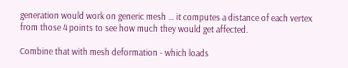generation would work on generic mesh … it computes a distance of each vertex from those 4 points to see how much they would get affected.

Combine that with mesh deformation - which loads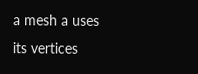a mesh a uses its vertices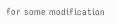for some modification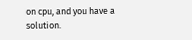on cpu, and you have a solution.